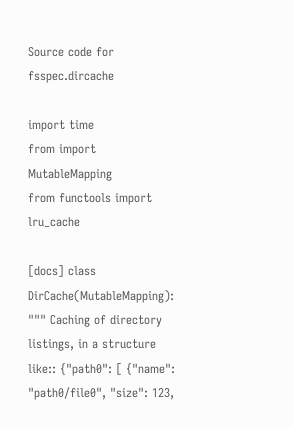Source code for fsspec.dircache

import time
from import MutableMapping
from functools import lru_cache

[docs] class DirCache(MutableMapping): """ Caching of directory listings, in a structure like:: {"path0": [ {"name": "path0/file0", "size": 123,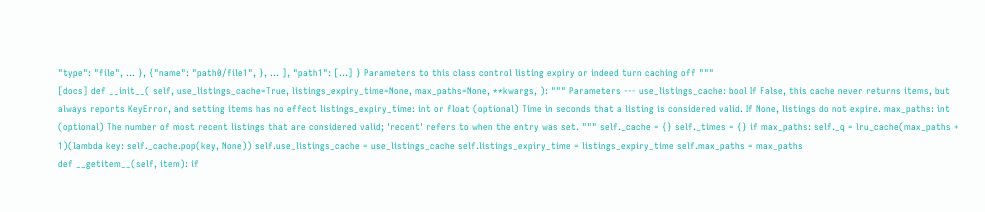"type": "file", ... }, {"name": "path0/file1", }, ... ], "path1": [...] } Parameters to this class control listing expiry or indeed turn caching off """
[docs] def __init__( self, use_listings_cache=True, listings_expiry_time=None, max_paths=None, **kwargs, ): """ Parameters --- use_listings_cache: bool If False, this cache never returns items, but always reports KeyError, and setting items has no effect listings_expiry_time: int or float (optional) Time in seconds that a listing is considered valid. If None, listings do not expire. max_paths: int (optional) The number of most recent listings that are considered valid; 'recent' refers to when the entry was set. """ self._cache = {} self._times = {} if max_paths: self._q = lru_cache(max_paths + 1)(lambda key: self._cache.pop(key, None)) self.use_listings_cache = use_listings_cache self.listings_expiry_time = listings_expiry_time self.max_paths = max_paths
def __getitem__(self, item): if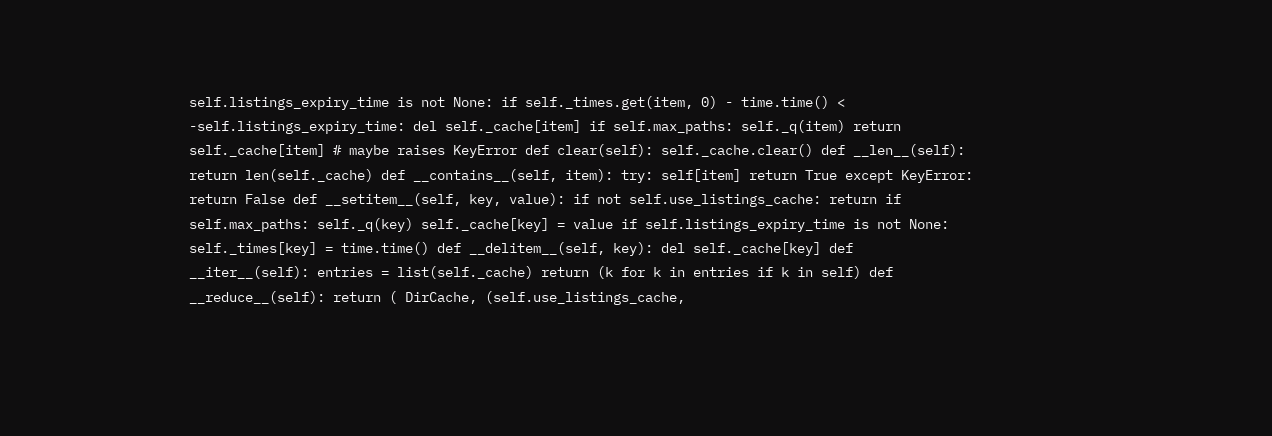self.listings_expiry_time is not None: if self._times.get(item, 0) - time.time() < -self.listings_expiry_time: del self._cache[item] if self.max_paths: self._q(item) return self._cache[item] # maybe raises KeyError def clear(self): self._cache.clear() def __len__(self): return len(self._cache) def __contains__(self, item): try: self[item] return True except KeyError: return False def __setitem__(self, key, value): if not self.use_listings_cache: return if self.max_paths: self._q(key) self._cache[key] = value if self.listings_expiry_time is not None: self._times[key] = time.time() def __delitem__(self, key): del self._cache[key] def __iter__(self): entries = list(self._cache) return (k for k in entries if k in self) def __reduce__(self): return ( DirCache, (self.use_listings_cache,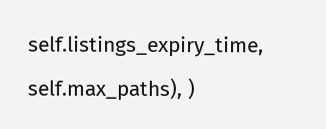self.listings_expiry_time, self.max_paths), )